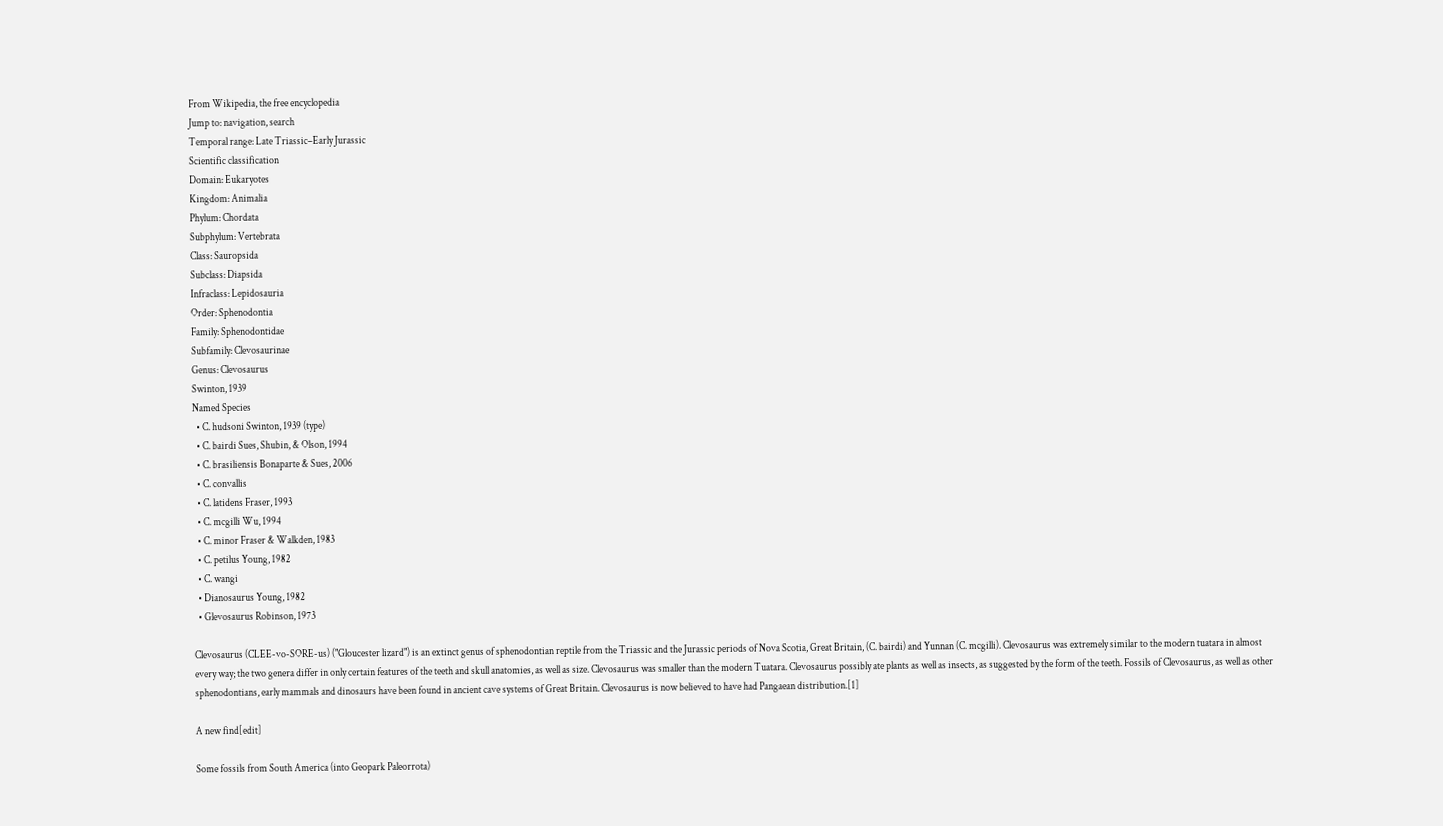From Wikipedia, the free encyclopedia
Jump to: navigation, search
Temporal range: Late Triassic–Early Jurassic
Scientific classification
Domain: Eukaryotes
Kingdom: Animalia
Phylum: Chordata
Subphylum: Vertebrata
Class: Sauropsida
Subclass: Diapsida
Infraclass: Lepidosauria
Order: Sphenodontia
Family: Sphenodontidae
Subfamily: Clevosaurinae
Genus: Clevosaurus
Swinton, 1939
Named Species
  • C. hudsoni Swinton, 1939 (type)
  • C. bairdi Sues, Shubin, & Olson, 1994
  • C. brasiliensis Bonaparte & Sues, 2006
  • C. convallis
  • C. latidens Fraser, 1993
  • C. mcgilli Wu, 1994
  • C. minor Fraser & Walkden, 1983
  • C. petilus Young, 1982
  • C. wangi
  • Dianosaurus Young, 1982
  • Glevosaurus Robinson, 1973

Clevosaurus (CLEE-vo-SORE-us) ("Gloucester lizard") is an extinct genus of sphenodontian reptile from the Triassic and the Jurassic periods of Nova Scotia, Great Britain, (C. bairdi) and Yunnan (C. mcgilli). Clevosaurus was extremely similar to the modern tuatara in almost every way; the two genera differ in only certain features of the teeth and skull anatomies, as well as size. Clevosaurus was smaller than the modern Tuatara. Clevosaurus possibly ate plants as well as insects, as suggested by the form of the teeth. Fossils of Clevosaurus, as well as other sphenodontians, early mammals and dinosaurs have been found in ancient cave systems of Great Britain. Clevosaurus is now believed to have had Pangaean distribution.[1]

A new find[edit]

Some fossils from South America (into Geopark Paleorrota)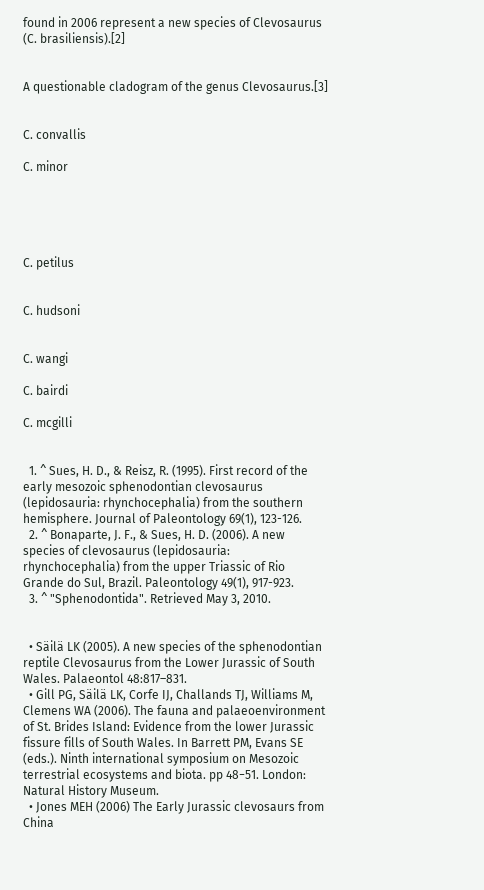found in 2006 represent a new species of Clevosaurus (C. brasiliensis).[2]


A questionable cladogram of the genus Clevosaurus.[3]


C. convallis

C. minor





C. petilus


C. hudsoni


C. wangi

C. bairdi

C. mcgilli


  1. ^ Sues, H. D., & Reisz, R. (1995). First record of the early mesozoic sphenodontian clevosaurus (lepidosauria: rhynchocephalia) from the southern hemisphere. Journal of Paleontology 69(1), 123-126.
  2. ^ Bonaparte, J. F., & Sues, H. D. (2006). A new species of clevosaurus (lepidosauria: rhynchocephalia) from the upper Triassic of Rio Grande do Sul, Brazil. Paleontology 49(1), 917-923.
  3. ^ "Sphenodontida". Retrieved May 3, 2010.


  • Säilä LK (2005). A new species of the sphenodontian reptile Clevosaurus from the Lower Jurassic of South Wales. Palaeontol 48:817–831.
  • Gill PG, Säilä LK, Corfe IJ, Challands TJ, Williams M, Clemens WA (2006). The fauna and palaeoenvironment of St. Brides Island: Evidence from the lower Jurassic fissure fills of South Wales. In Barrett PM, Evans SE (eds.). Ninth international symposium on Mesozoic terrestrial ecosystems and biota. pp 48−51. London: Natural History Museum.
  • Jones MEH (2006) The Early Jurassic clevosaurs from China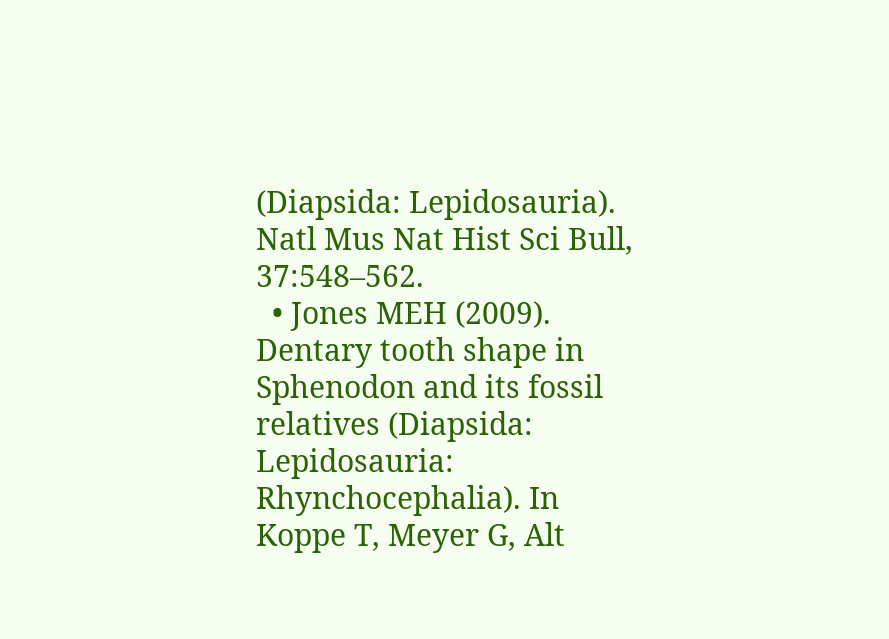(Diapsida: Lepidosauria). Natl Mus Nat Hist Sci Bull, 37:548–562.
  • Jones MEH (2009). Dentary tooth shape in Sphenodon and its fossil relatives (Diapsida: Lepidosauria: Rhynchocephalia). In Koppe T, Meyer G, Alt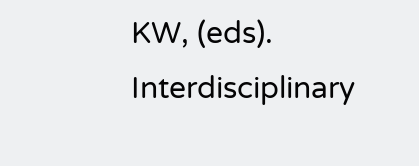KW, (eds). Interdisciplinary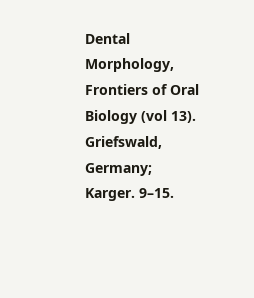Dental Morphology, Frontiers of Oral Biology (vol 13). Griefswald, Germany; Karger. 9–15.